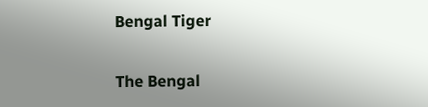Bengal Tiger

The Bengal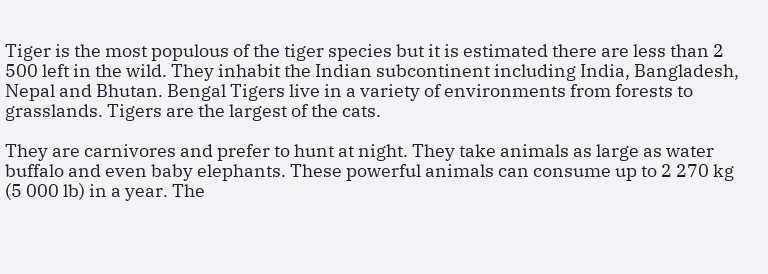Tiger is the most populous of the tiger species but it is estimated there are less than 2 500 left in the wild. They inhabit the Indian subcontinent including India, Bangladesh, Nepal and Bhutan. Bengal Tigers live in a variety of environments from forests to grasslands. Tigers are the largest of the cats.

They are carnivores and prefer to hunt at night. They take animals as large as water buffalo and even baby elephants. These powerful animals can consume up to 2 270 kg (5 000 lb) in a year. The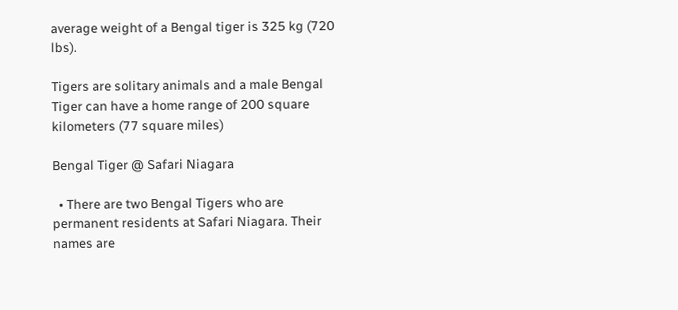average weight of a Bengal tiger is 325 kg (720 lbs).

Tigers are solitary animals and a male Bengal Tiger can have a home range of 200 square kilometers (77 square miles)

Bengal Tiger @ Safari Niagara

  • There are two Bengal Tigers who are permanent residents at Safari Niagara. Their names are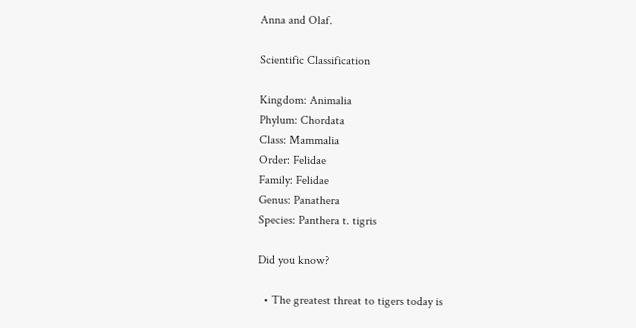Anna and Olaf.

Scientific Classification

Kingdom: Animalia
Phylum: Chordata
Class: Mammalia
Order: Felidae
Family: Felidae
Genus: Panathera
Species: Panthera t. tigris

Did you know?

  • The greatest threat to tigers today is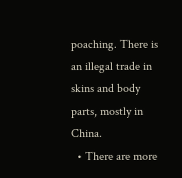poaching. There is an illegal trade in skins and body parts, mostly in China.
  • There are more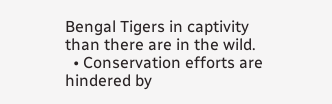Bengal Tigers in captivity than there are in the wild.
  • Conservation efforts are hindered by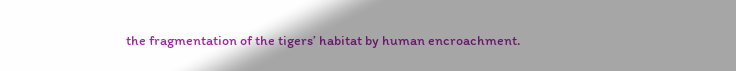the fragmentation of the tigers’ habitat by human encroachment.